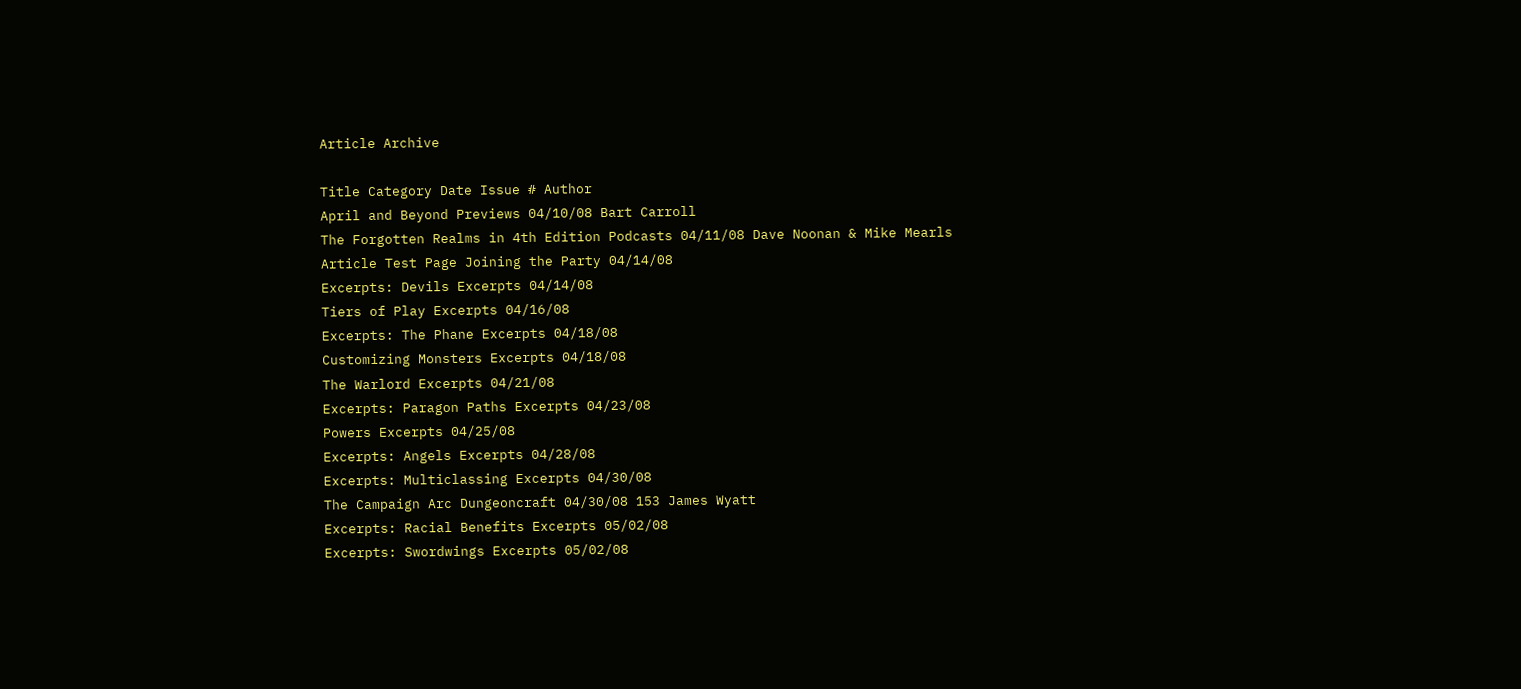Article Archive

Title Category Date Issue # Author
April and Beyond Previews 04/10/08 Bart Carroll
The Forgotten Realms in 4th Edition Podcasts 04/11/08 Dave Noonan & Mike Mearls
Article Test Page Joining the Party 04/14/08
Excerpts: Devils Excerpts 04/14/08
Tiers of Play Excerpts 04/16/08
Excerpts: The Phane Excerpts 04/18/08
Customizing Monsters Excerpts 04/18/08
The Warlord Excerpts 04/21/08
Excerpts: Paragon Paths Excerpts 04/23/08
Powers Excerpts 04/25/08
Excerpts: Angels Excerpts 04/28/08
Excerpts: Multiclassing Excerpts 04/30/08
The Campaign Arc Dungeoncraft 04/30/08 153 James Wyatt
Excerpts: Racial Benefits Excerpts 05/02/08
Excerpts: Swordwings Excerpts 05/02/08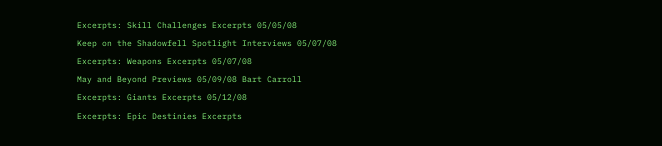Excerpts: Skill Challenges Excerpts 05/05/08
Keep on the Shadowfell Spotlight Interviews 05/07/08
Excerpts: Weapons Excerpts 05/07/08
May and Beyond Previews 05/09/08 Bart Carroll
Excerpts: Giants Excerpts 05/12/08
Excerpts: Epic Destinies Excerpts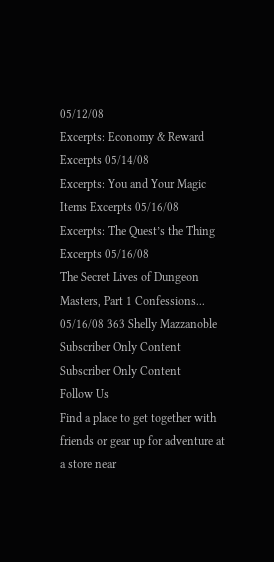05/12/08
Excerpts: Economy & Reward Excerpts 05/14/08
Excerpts: You and Your Magic Items Excerpts 05/16/08
Excerpts: The Quest’s the Thing Excerpts 05/16/08
The Secret Lives of Dungeon Masters, Part 1 Confessions... 05/16/08 363 Shelly Mazzanoble
Subscriber Only Content Subscriber Only Content
Follow Us
Find a place to get together with friends or gear up for adventure at a store near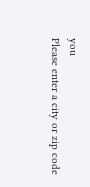you
Please enter a city or zip code